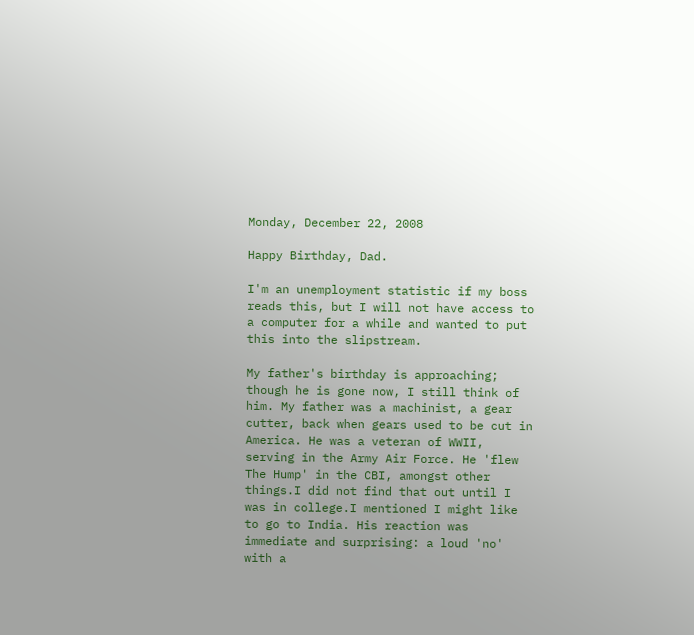Monday, December 22, 2008

Happy Birthday, Dad.

I'm an unemployment statistic if my boss reads this, but I will not have access to a computer for a while and wanted to put this into the slipstream.

My father's birthday is approaching; though he is gone now, I still think of him. My father was a machinist, a gear cutter, back when gears used to be cut in America. He was a veteran of WWII, serving in the Army Air Force. He 'flew The Hump' in the CBI, amongst other things.I did not find that out until I was in college.I mentioned I might like to go to India. His reaction was immediate and surprising: a loud 'no' with a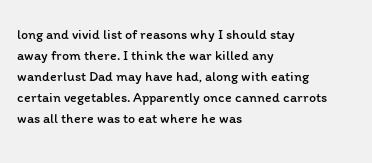long and vivid list of reasons why I should stay away from there. I think the war killed any wanderlust Dad may have had, along with eating certain vegetables. Apparently once canned carrots was all there was to eat where he was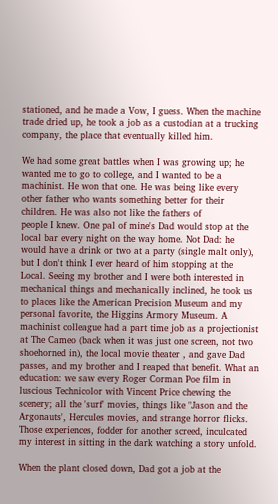stationed, and he made a Vow, I guess. When the machine trade dried up, he took a job as a custodian at a trucking company, the place that eventually killed him.

We had some great battles when I was growing up; he wanted me to go to college, and I wanted to be a machinist. He won that one. He was being like every other father who wants something better for their children. He was also not like the fathers of
people I knew. One pal of mine's Dad would stop at the local bar every night on the way home. Not Dad: he would have a drink or two at a party (single malt only), but I don't think I ever heard of him stopping at the Local. Seeing my brother and I were both interested in mechanical things and mechanically inclined, he took us to places like the American Precision Museum and my personal favorite, the Higgins Armory Museum. A machinist colleague had a part time job as a projectionist at The Cameo (back when it was just one screen, not two shoehorned in), the local movie theater , and gave Dad passes, and my brother and I reaped that benefit. What an education: we saw every Roger Corman Poe film in luscious Technicolor with Vincent Price chewing the scenery; all the 'surf' movies, things like "Jason and the Argonauts', Hercules movies, and strange horror flicks. Those experiences, fodder for another screed, inculcated my interest in sitting in the dark watching a story unfold.

When the plant closed down, Dad got a job at the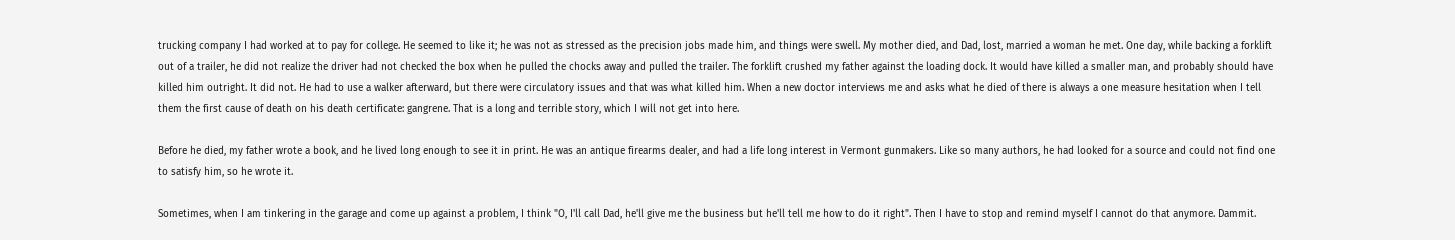trucking company I had worked at to pay for college. He seemed to like it; he was not as stressed as the precision jobs made him, and things were swell. My mother died, and Dad, lost, married a woman he met. One day, while backing a forklift out of a trailer, he did not realize the driver had not checked the box when he pulled the chocks away and pulled the trailer. The forklift crushed my father against the loading dock. It would have killed a smaller man, and probably should have killed him outright. It did not. He had to use a walker afterward, but there were circulatory issues and that was what killed him. When a new doctor interviews me and asks what he died of there is always a one measure hesitation when I tell them the first cause of death on his death certificate: gangrene. That is a long and terrible story, which I will not get into here.

Before he died, my father wrote a book, and he lived long enough to see it in print. He was an antique firearms dealer, and had a life long interest in Vermont gunmakers. Like so many authors, he had looked for a source and could not find one to satisfy him, so he wrote it.

Sometimes, when I am tinkering in the garage and come up against a problem, I think "O, I'll call Dad, he'll give me the business but he'll tell me how to do it right". Then I have to stop and remind myself I cannot do that anymore. Dammit.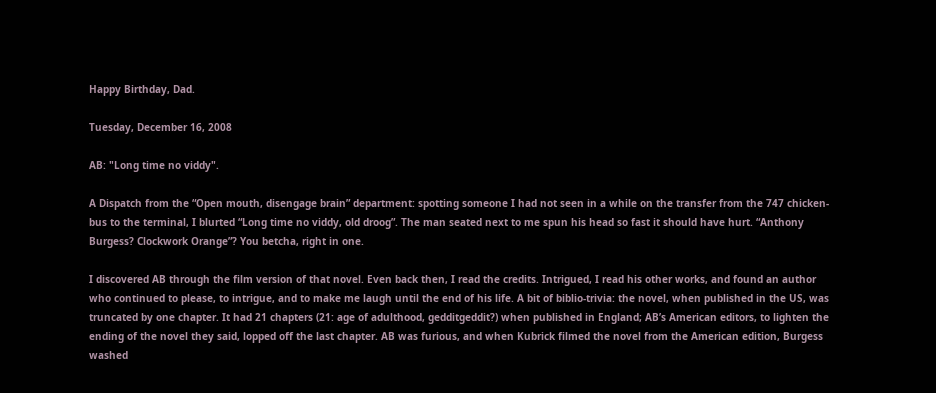Happy Birthday, Dad.

Tuesday, December 16, 2008

AB: "Long time no viddy".

A Dispatch from the “Open mouth, disengage brain” department: spotting someone I had not seen in a while on the transfer from the 747 chicken-bus to the terminal, I blurted “Long time no viddy, old droog”. The man seated next to me spun his head so fast it should have hurt. “Anthony Burgess? Clockwork Orange”? You betcha, right in one.

I discovered AB through the film version of that novel. Even back then, I read the credits. Intrigued, I read his other works, and found an author who continued to please, to intrigue, and to make me laugh until the end of his life. A bit of biblio-trivia: the novel, when published in the US, was truncated by one chapter. It had 21 chapters (21: age of adulthood, gedditgeddit?) when published in England; AB’s American editors, to lighten the ending of the novel they said, lopped off the last chapter. AB was furious, and when Kubrick filmed the novel from the American edition, Burgess washed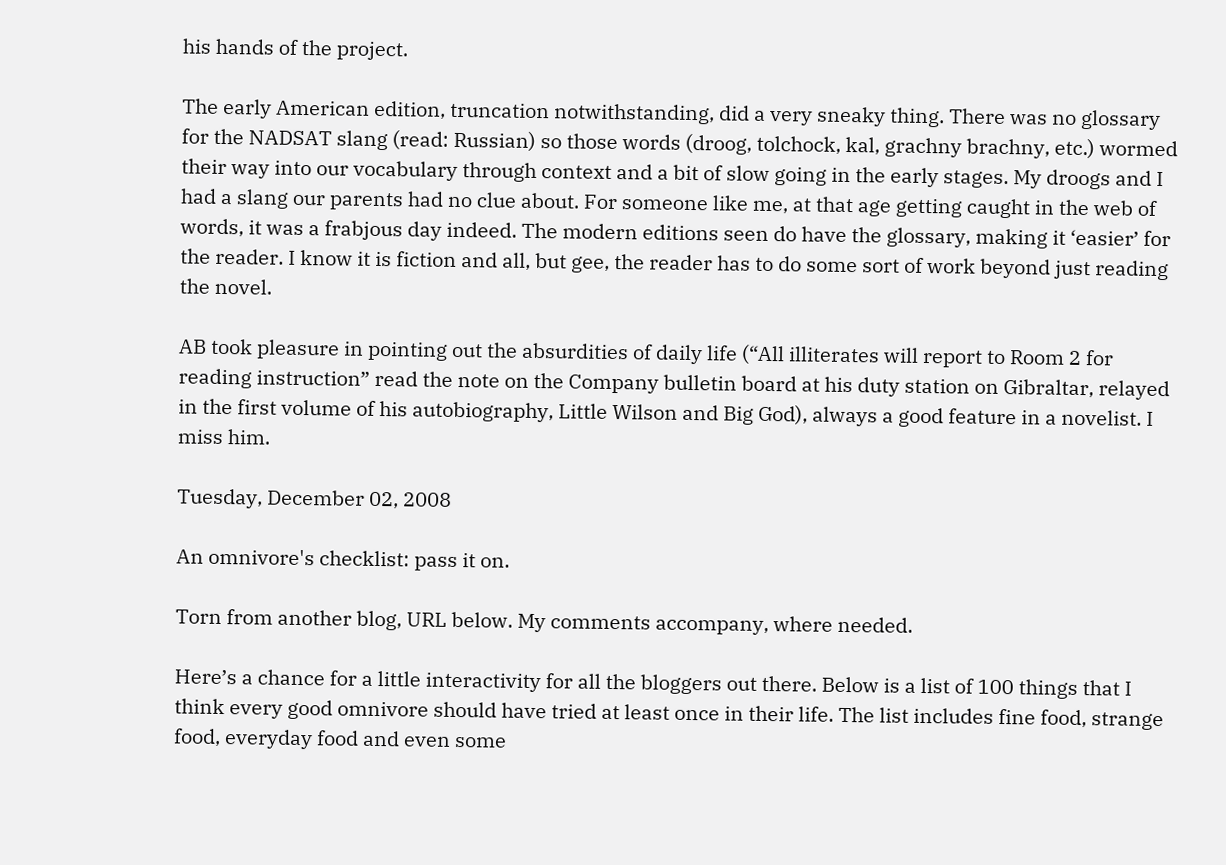his hands of the project.

The early American edition, truncation notwithstanding, did a very sneaky thing. There was no glossary for the NADSAT slang (read: Russian) so those words (droog, tolchock, kal, grachny brachny, etc.) wormed their way into our vocabulary through context and a bit of slow going in the early stages. My droogs and I had a slang our parents had no clue about. For someone like me, at that age getting caught in the web of words, it was a frabjous day indeed. The modern editions seen do have the glossary, making it ‘easier’ for the reader. I know it is fiction and all, but gee, the reader has to do some sort of work beyond just reading the novel.

AB took pleasure in pointing out the absurdities of daily life (“All illiterates will report to Room 2 for reading instruction” read the note on the Company bulletin board at his duty station on Gibraltar, relayed in the first volume of his autobiography, Little Wilson and Big God), always a good feature in a novelist. I miss him.

Tuesday, December 02, 2008

An omnivore's checklist: pass it on.

Torn from another blog, URL below. My comments accompany, where needed.

Here’s a chance for a little interactivity for all the bloggers out there. Below is a list of 100 things that I think every good omnivore should have tried at least once in their life. The list includes fine food, strange food, everyday food and even some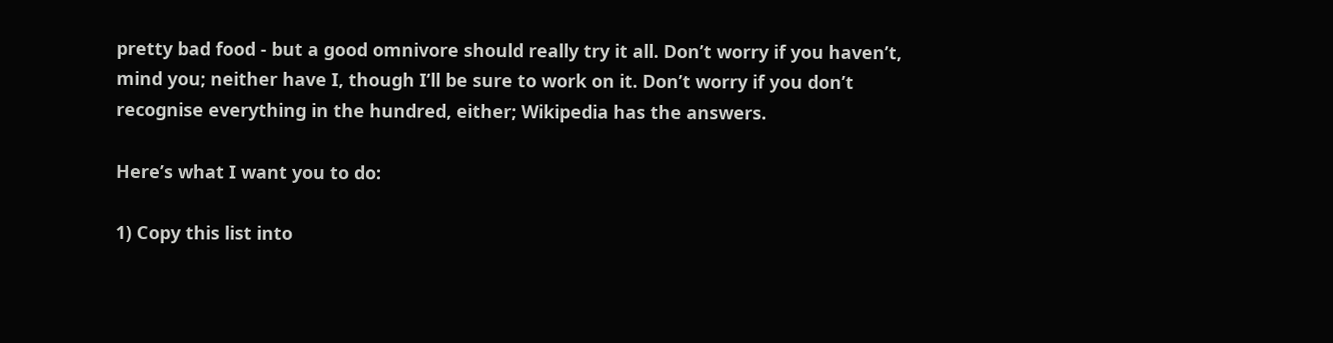pretty bad food - but a good omnivore should really try it all. Don’t worry if you haven’t, mind you; neither have I, though I’ll be sure to work on it. Don’t worry if you don’t recognise everything in the hundred, either; Wikipedia has the answers.

Here’s what I want you to do:

1) Copy this list into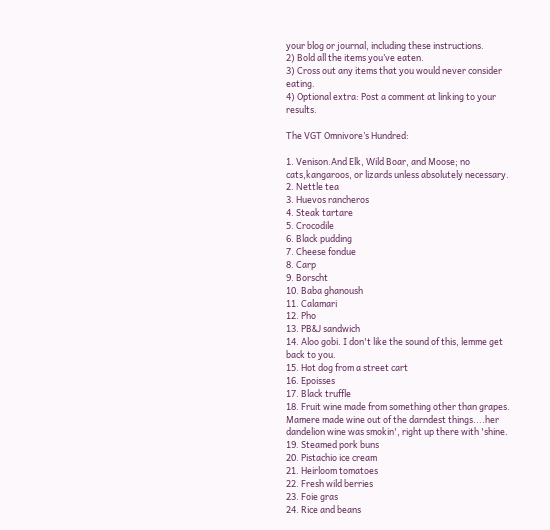your blog or journal, including these instructions.
2) Bold all the items you’ve eaten.
3) Cross out any items that you would never consider eating.
4) Optional extra: Post a comment at linking to your results.

The VGT Omnivore’s Hundred:

1. Venison.And Elk, Wild Boar, and Moose; no cats,kangaroos, or lizards unless absolutely necessary.
2. Nettle tea
3. Huevos rancheros
4. Steak tartare
5. Crocodile
6. Black pudding
7. Cheese fondue
8. Carp
9. Borscht
10. Baba ghanoush
11. Calamari
12. Pho
13. PB&J sandwich
14. Aloo gobi. I don't like the sound of this, lemme get back to you.
15. Hot dog from a street cart
16. Epoisses
17. Black truffle
18. Fruit wine made from something other than grapes. Mamere made wine out of the darndest things....her dandelion wine was smokin', right up there with 'shine.
19. Steamed pork buns
20. Pistachio ice cream
21. Heirloom tomatoes
22. Fresh wild berries
23. Foie gras
24. Rice and beans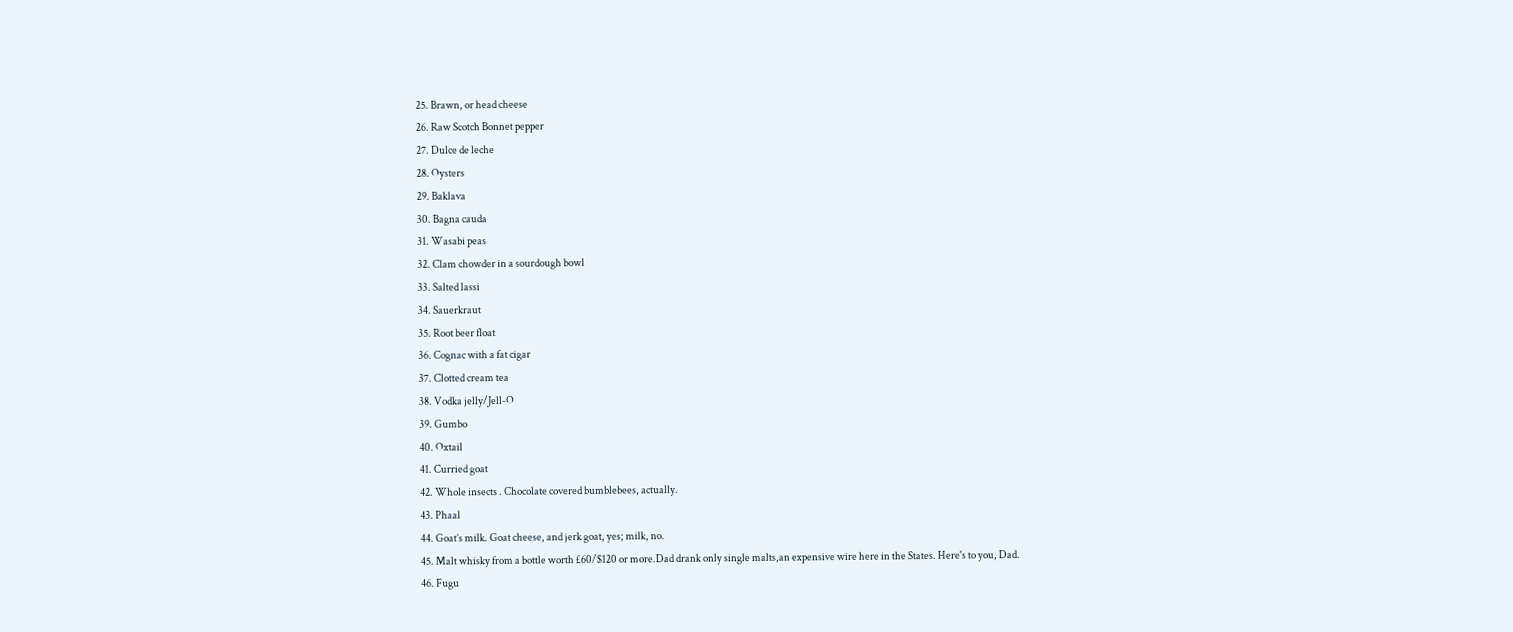25. Brawn, or head cheese
26. Raw Scotch Bonnet pepper
27. Dulce de leche
28. Oysters
29. Baklava
30. Bagna cauda
31. Wasabi peas
32. Clam chowder in a sourdough bowl
33. Salted lassi
34. Sauerkraut
35. Root beer float
36. Cognac with a fat cigar
37. Clotted cream tea
38. Vodka jelly/Jell-O
39. Gumbo
40. Oxtail
41. Curried goat
42. Whole insects . Chocolate covered bumblebees, actually.
43. Phaal
44. Goat’s milk. Goat cheese, and jerk goat, yes; milk, no.
45. Malt whisky from a bottle worth £60/$120 or more.Dad drank only single malts,an expensive wire here in the States. Here's to you, Dad.
46. Fugu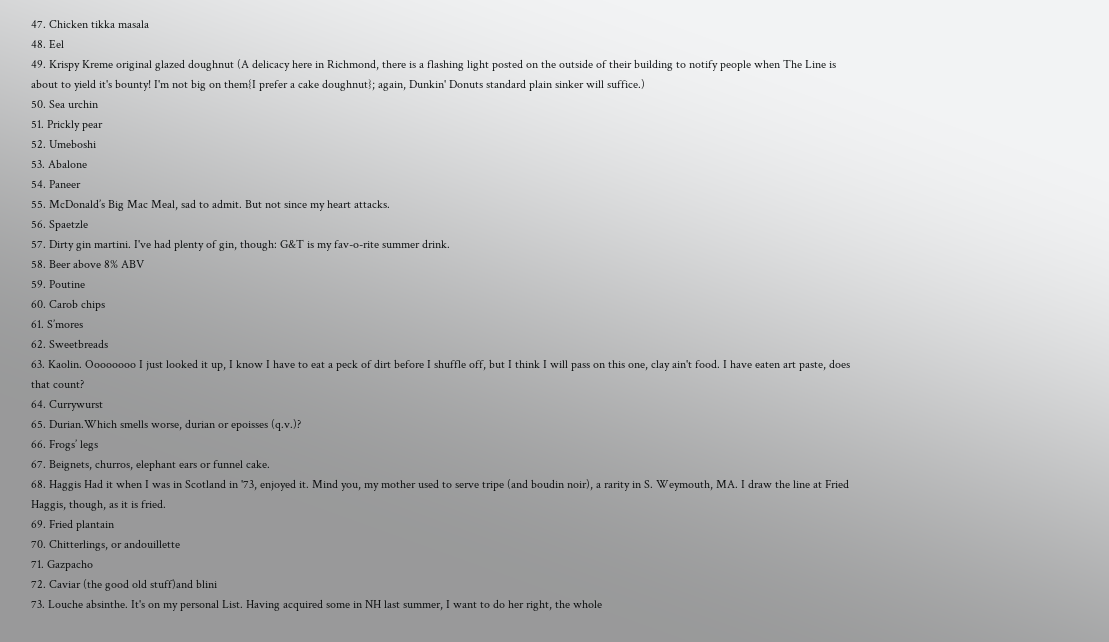47. Chicken tikka masala
48. Eel
49. Krispy Kreme original glazed doughnut (A delicacy here in Richmond, there is a flashing light posted on the outside of their building to notify people when The Line is about to yield it's bounty! I'm not big on them{I prefer a cake doughnut}; again, Dunkin' Donuts standard plain sinker will suffice.)
50. Sea urchin
51. Prickly pear
52. Umeboshi
53. Abalone
54. Paneer
55. McDonald’s Big Mac Meal, sad to admit. But not since my heart attacks.
56. Spaetzle
57. Dirty gin martini. I've had plenty of gin, though: G&T is my fav-o-rite summer drink.
58. Beer above 8% ABV
59. Poutine
60. Carob chips
61. S’mores
62. Sweetbreads
63. Kaolin. Oooooooo I just looked it up, I know I have to eat a peck of dirt before I shuffle off, but I think I will pass on this one, clay ain't food. I have eaten art paste, does that count?
64. Currywurst
65. Durian.Which smells worse, durian or epoisses (q.v.)?
66. Frogs’ legs
67. Beignets, churros, elephant ears or funnel cake.
68. Haggis Had it when I was in Scotland in '73, enjoyed it. Mind you, my mother used to serve tripe (and boudin noir), a rarity in S. Weymouth, MA. I draw the line at Fried Haggis, though, as it is fried.
69. Fried plantain
70. Chitterlings, or andouillette
71. Gazpacho
72. Caviar (the good old stuff)and blini
73. Louche absinthe. It's on my personal List. Having acquired some in NH last summer, I want to do her right, the whole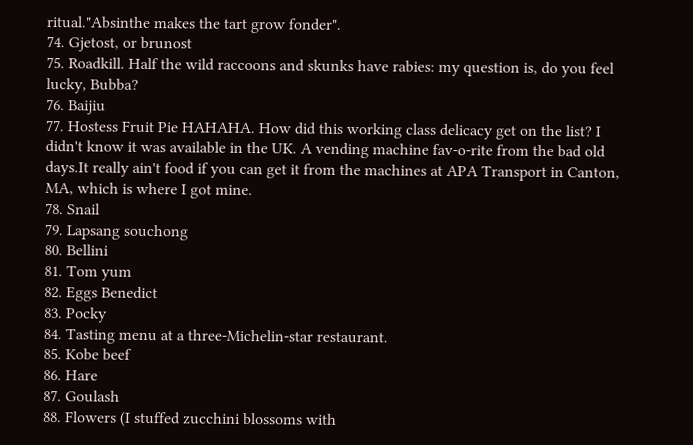ritual."Absinthe makes the tart grow fonder".
74. Gjetost, or brunost
75. Roadkill. Half the wild raccoons and skunks have rabies: my question is, do you feel lucky, Bubba?
76. Baijiu
77. Hostess Fruit Pie HAHAHA. How did this working class delicacy get on the list? I didn't know it was available in the UK. A vending machine fav-o-rite from the bad old days.It really ain't food if you can get it from the machines at APA Transport in Canton, MA, which is where I got mine.
78. Snail
79. Lapsang souchong
80. Bellini
81. Tom yum
82. Eggs Benedict
83. Pocky
84. Tasting menu at a three-Michelin-star restaurant.
85. Kobe beef
86. Hare
87. Goulash
88. Flowers (I stuffed zucchini blossoms with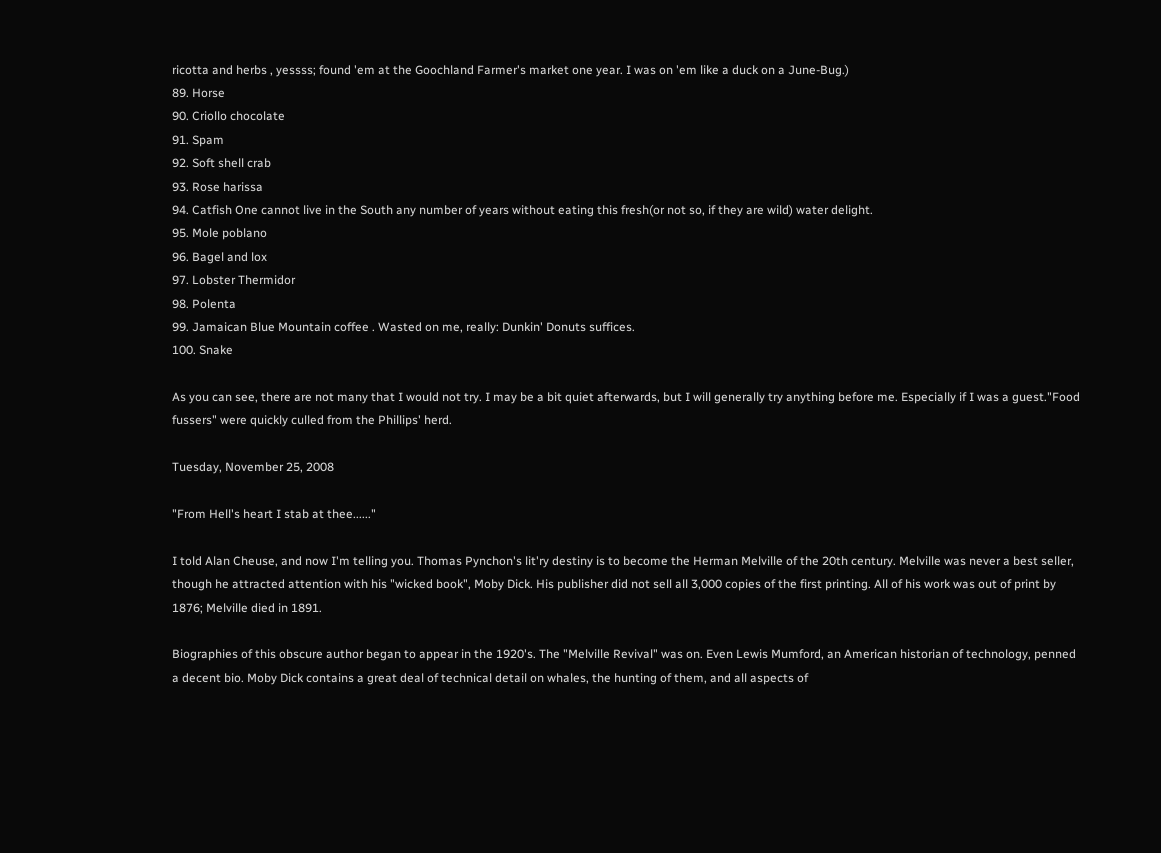ricotta and herbs , yessss; found 'em at the Goochland Farmer's market one year. I was on 'em like a duck on a June-Bug.)
89. Horse
90. Criollo chocolate
91. Spam
92. Soft shell crab
93. Rose harissa
94. Catfish One cannot live in the South any number of years without eating this fresh(or not so, if they are wild) water delight.
95. Mole poblano
96. Bagel and lox
97. Lobster Thermidor
98. Polenta
99. Jamaican Blue Mountain coffee . Wasted on me, really: Dunkin' Donuts suffices.
100. Snake

As you can see, there are not many that I would not try. I may be a bit quiet afterwards, but I will generally try anything before me. Especially if I was a guest."Food fussers" were quickly culled from the Phillips' herd.

Tuesday, November 25, 2008

"From Hell's heart I stab at thee......"

I told Alan Cheuse, and now I'm telling you. Thomas Pynchon's lit'ry destiny is to become the Herman Melville of the 20th century. Melville was never a best seller, though he attracted attention with his "wicked book", Moby Dick. His publisher did not sell all 3,000 copies of the first printing. All of his work was out of print by 1876; Melville died in 1891.

Biographies of this obscure author began to appear in the 1920's. The "Melville Revival" was on. Even Lewis Mumford, an American historian of technology, penned a decent bio. Moby Dick contains a great deal of technical detail on whales, the hunting of them, and all aspects of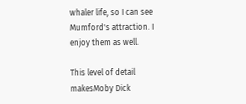whaler life, so I can see Mumford's attraction. I enjoy them as well.

This level of detail makesMoby Dick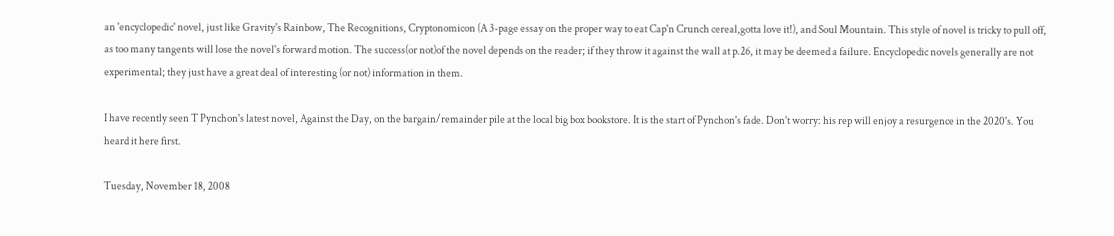an 'encyclopedic' novel, just like Gravity's Rainbow, The Recognitions, Cryptonomicon (A 3-page essay on the proper way to eat Cap'n Crunch cereal,gotta love it!), and Soul Mountain. This style of novel is tricky to pull off, as too many tangents will lose the novel's forward motion. The success(or not)of the novel depends on the reader; if they throw it against the wall at p.26, it may be deemed a failure. Encyclopedic novels generally are not experimental; they just have a great deal of interesting (or not) information in them.

I have recently seen T Pynchon's latest novel, Against the Day, on the bargain/remainder pile at the local big box bookstore. It is the start of Pynchon's fade. Don't worry: his rep will enjoy a resurgence in the 2020's. You heard it here first.

Tuesday, November 18, 2008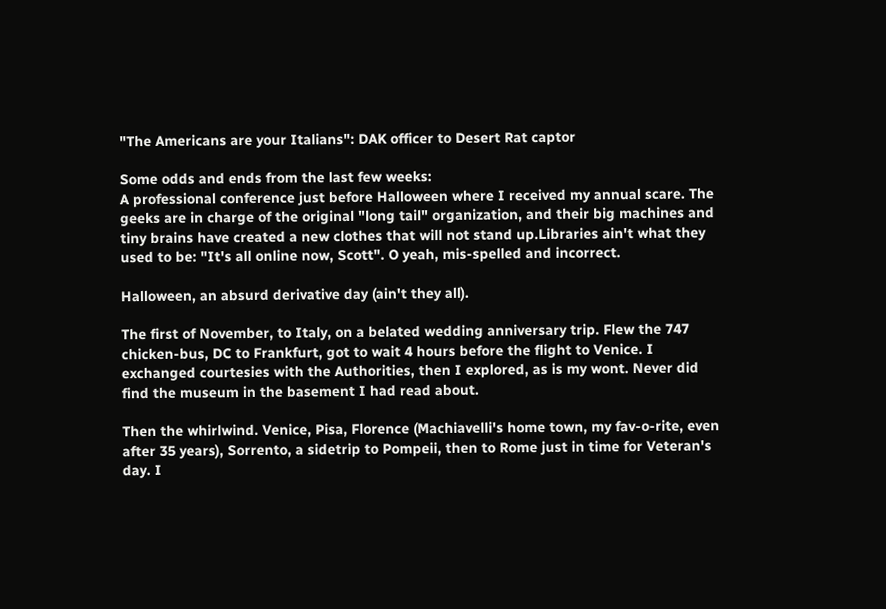"The Americans are your Italians": DAK officer to Desert Rat captor

Some odds and ends from the last few weeks:
A professional conference just before Halloween where I received my annual scare. The geeks are in charge of the original "long tail" organization, and their big machines and tiny brains have created a new clothes that will not stand up.Libraries ain't what they used to be: "It's all online now, Scott". O yeah, mis-spelled and incorrect.

Halloween, an absurd derivative day (ain't they all).

The first of November, to Italy, on a belated wedding anniversary trip. Flew the 747 chicken-bus, DC to Frankfurt, got to wait 4 hours before the flight to Venice. I exchanged courtesies with the Authorities, then I explored, as is my wont. Never did find the museum in the basement I had read about.

Then the whirlwind. Venice, Pisa, Florence (Machiavelli's home town, my fav-o-rite, even after 35 years), Sorrento, a sidetrip to Pompeii, then to Rome just in time for Veteran's day. I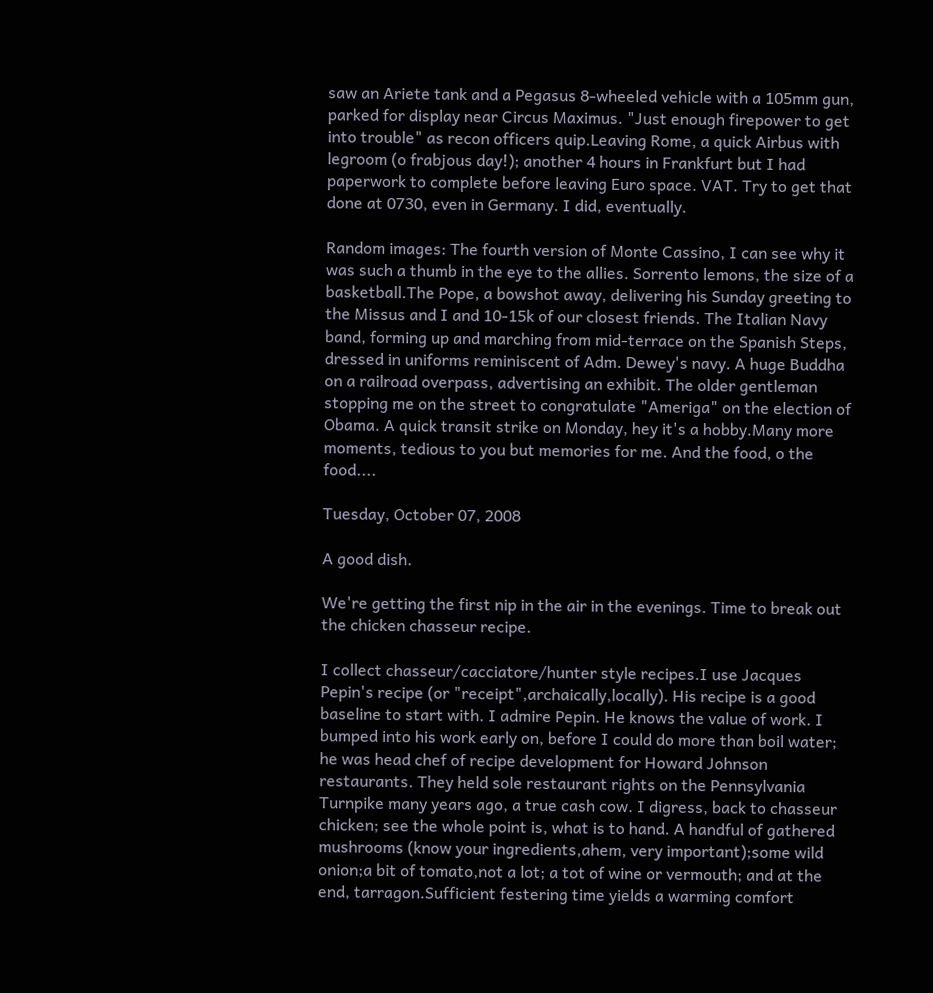saw an Ariete tank and a Pegasus 8-wheeled vehicle with a 105mm gun, parked for display near Circus Maximus. "Just enough firepower to get into trouble" as recon officers quip.Leaving Rome, a quick Airbus with legroom (o frabjous day!); another 4 hours in Frankfurt but I had paperwork to complete before leaving Euro space. VAT. Try to get that done at 0730, even in Germany. I did, eventually.

Random images: The fourth version of Monte Cassino, I can see why it was such a thumb in the eye to the allies. Sorrento lemons, the size of a basketball.The Pope, a bowshot away, delivering his Sunday greeting to the Missus and I and 10-15k of our closest friends. The Italian Navy band, forming up and marching from mid-terrace on the Spanish Steps, dressed in uniforms reminiscent of Adm. Dewey's navy. A huge Buddha on a railroad overpass, advertising an exhibit. The older gentleman stopping me on the street to congratulate "Ameriga" on the election of Obama. A quick transit strike on Monday, hey it's a hobby.Many more moments, tedious to you but memories for me. And the food, o the food....

Tuesday, October 07, 2008

A good dish.

We're getting the first nip in the air in the evenings. Time to break out the chicken chasseur recipe.

I collect chasseur/cacciatore/hunter style recipes.I use Jacques Pepin's recipe (or "receipt",archaically,locally). His recipe is a good baseline to start with. I admire Pepin. He knows the value of work. I bumped into his work early on, before I could do more than boil water; he was head chef of recipe development for Howard Johnson restaurants. They held sole restaurant rights on the Pennsylvania Turnpike many years ago, a true cash cow. I digress, back to chasseur chicken; see the whole point is, what is to hand. A handful of gathered mushrooms (know your ingredients,ahem, very important);some wild onion;a bit of tomato,not a lot; a tot of wine or vermouth; and at the end, tarragon.Sufficient festering time yields a warming comfort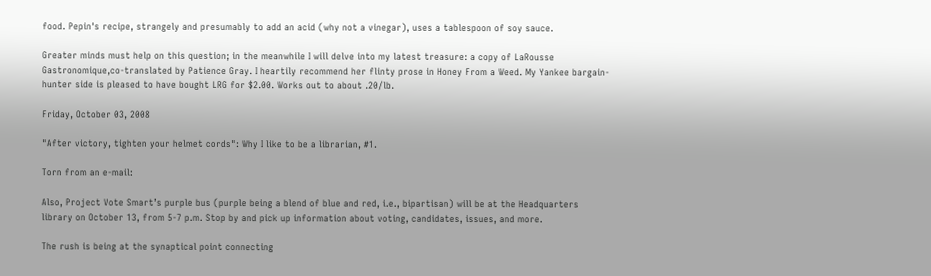food. Pepin's recipe, strangely and presumably to add an acid (why not a vinegar), uses a tablespoon of soy sauce.

Greater minds must help on this question; in the meanwhile I will delve into my latest treasure: a copy of LaRousse Gastronomique,co-translated by Patience Gray. I heartily recommend her flinty prose in Honey From a Weed. My Yankee bargain-hunter side is pleased to have bought LRG for $2.00. Works out to about .20/lb.

Friday, October 03, 2008

"After victory, tighten your helmet cords": Why I like to be a librarian, #1.

Torn from an e-mail:

Also, Project Vote Smart’s purple bus (purple being a blend of blue and red, i.e., bipartisan) will be at the Headquarters library on October 13, from 5-7 p.m. Stop by and pick up information about voting, candidates, issues, and more.

The rush is being at the synaptical point connecting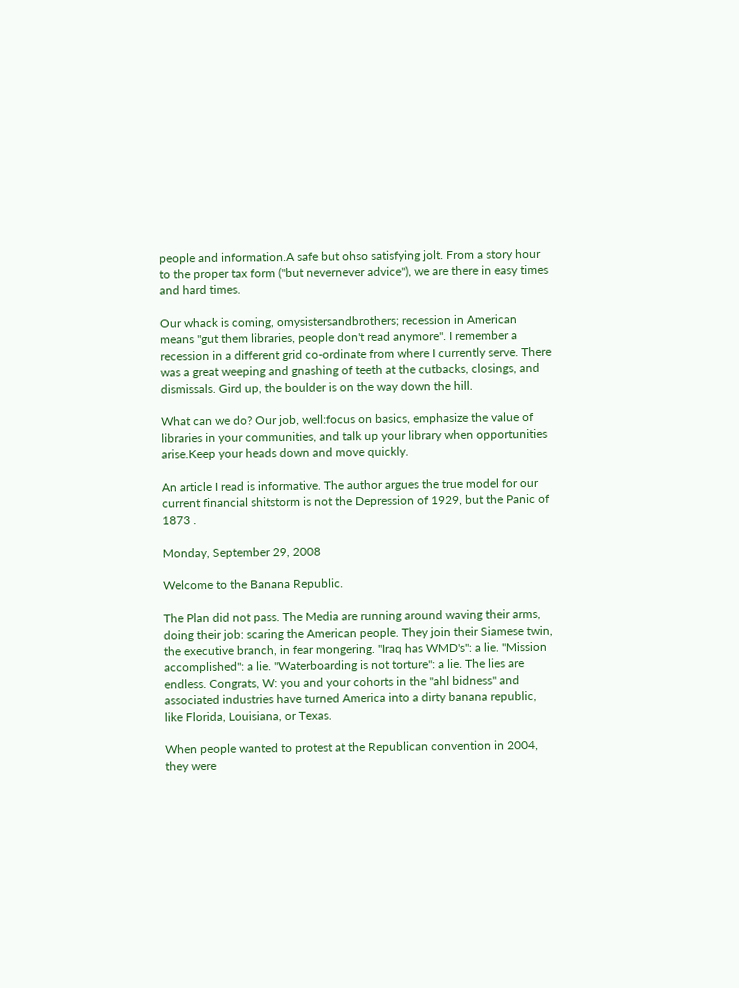people and information.A safe but ohso satisfying jolt. From a story hour to the proper tax form ("but nevernever advice"), we are there in easy times and hard times.

Our whack is coming, omysistersandbrothers; recession in American means "gut them libraries, people don't read anymore". I remember a recession in a different grid co-ordinate from where I currently serve. There was a great weeping and gnashing of teeth at the cutbacks, closings, and dismissals. Gird up, the boulder is on the way down the hill.

What can we do? Our job, well:focus on basics, emphasize the value of libraries in your communities, and talk up your library when opportunities arise.Keep your heads down and move quickly.

An article I read is informative. The author argues the true model for our current financial shitstorm is not the Depression of 1929, but the Panic of 1873 .

Monday, September 29, 2008

Welcome to the Banana Republic.

The Plan did not pass. The Media are running around waving their arms, doing their job: scaring the American people. They join their Siamese twin, the executive branch, in fear mongering. "Iraq has WMD's": a lie. "Mission accomplished": a lie. "Waterboarding is not torture": a lie. The lies are endless. Congrats, W: you and your cohorts in the "ahl bidness" and associated industries have turned America into a dirty banana republic, like Florida, Louisiana, or Texas.

When people wanted to protest at the Republican convention in 2004, they were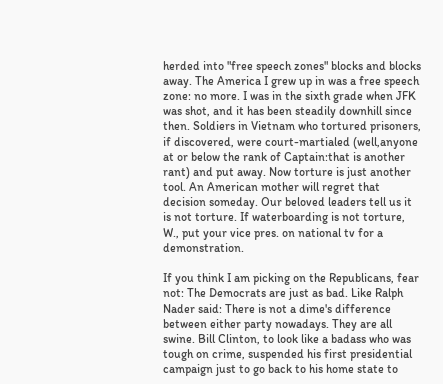herded into "free speech zones" blocks and blocks away. The America I grew up in was a free speech zone: no more. I was in the sixth grade when JFK was shot, and it has been steadily downhill since then. Soldiers in Vietnam who tortured prisoners, if discovered, were court-martialed (well,anyone at or below the rank of Captain:that is another rant) and put away. Now torture is just another tool. An American mother will regret that decision someday. Our beloved leaders tell us it is not torture. If waterboarding is not torture, W., put your vice pres. on national tv for a demonstration.

If you think I am picking on the Republicans, fear not: The Democrats are just as bad. Like Ralph Nader said: There is not a dime's difference between either party nowadays. They are all swine. Bill Clinton, to look like a badass who was tough on crime, suspended his first presidential campaign just to go back to his home state to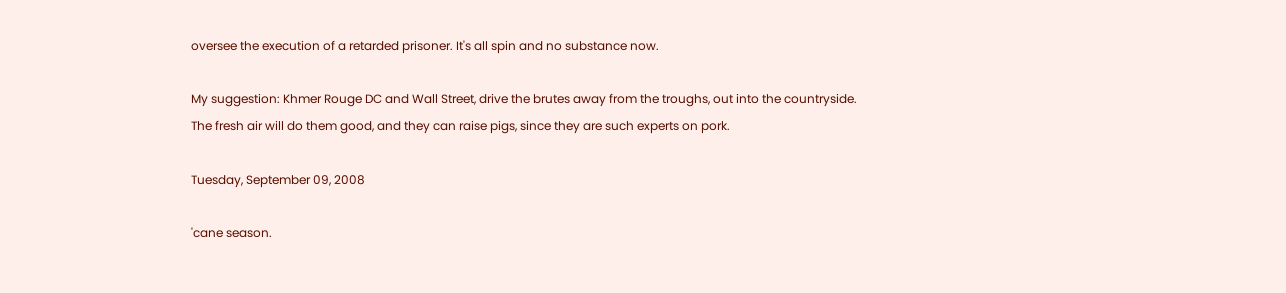oversee the execution of a retarded prisoner. It's all spin and no substance now.

My suggestion: Khmer Rouge DC and Wall Street, drive the brutes away from the troughs, out into the countryside. The fresh air will do them good, and they can raise pigs, since they are such experts on pork.

Tuesday, September 09, 2008

'cane season.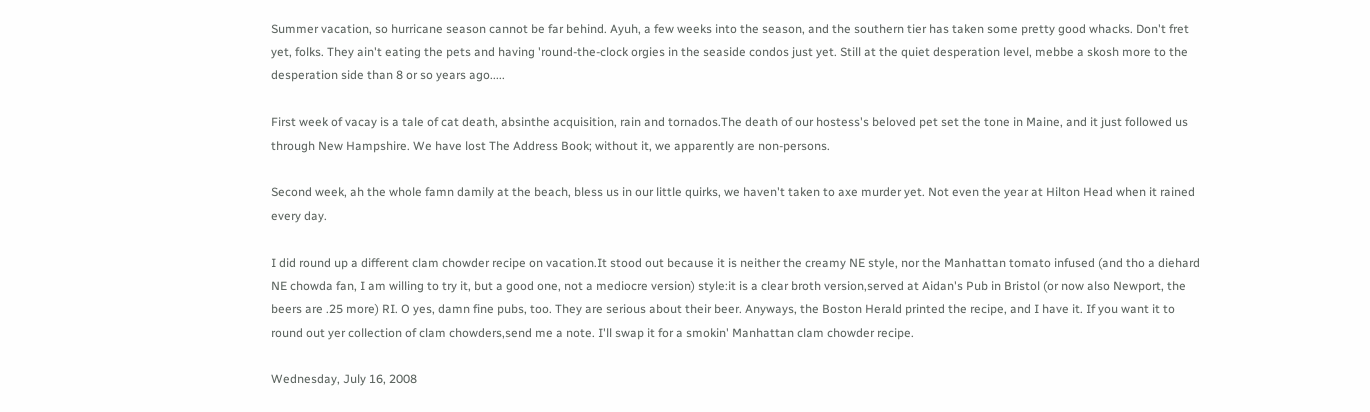Summer vacation, so hurricane season cannot be far behind. Ayuh, a few weeks into the season, and the southern tier has taken some pretty good whacks. Don't fret yet, folks. They ain't eating the pets and having 'round-the-clock orgies in the seaside condos just yet. Still at the quiet desperation level, mebbe a skosh more to the desperation side than 8 or so years ago.....

First week of vacay is a tale of cat death, absinthe acquisition, rain and tornados.The death of our hostess's beloved pet set the tone in Maine, and it just followed us through New Hampshire. We have lost The Address Book; without it, we apparently are non-persons.

Second week, ah the whole famn damily at the beach, bless us in our little quirks, we haven't taken to axe murder yet. Not even the year at Hilton Head when it rained every day.

I did round up a different clam chowder recipe on vacation.It stood out because it is neither the creamy NE style, nor the Manhattan tomato infused (and tho a diehard NE chowda fan, I am willing to try it, but a good one, not a mediocre version) style:it is a clear broth version,served at Aidan's Pub in Bristol (or now also Newport, the beers are .25 more) RI. O yes, damn fine pubs, too. They are serious about their beer. Anyways, the Boston Herald printed the recipe, and I have it. If you want it to round out yer collection of clam chowders,send me a note. I'll swap it for a smokin' Manhattan clam chowder recipe.

Wednesday, July 16, 2008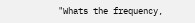"Whats the frequency,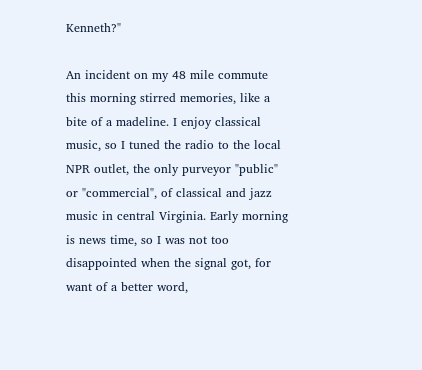Kenneth?"

An incident on my 48 mile commute this morning stirred memories, like a bite of a madeline. I enjoy classical music, so I tuned the radio to the local NPR outlet, the only purveyor "public" or "commercial", of classical and jazz music in central Virginia. Early morning is news time, so I was not too disappointed when the signal got, for want of a better word,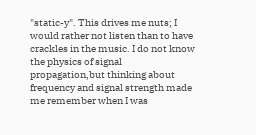"static-y". This drives me nuts; I would rather not listen than to have crackles in the music. I do not know the physics of signal propagation,but thinking about frequency and signal strength made me remember when I was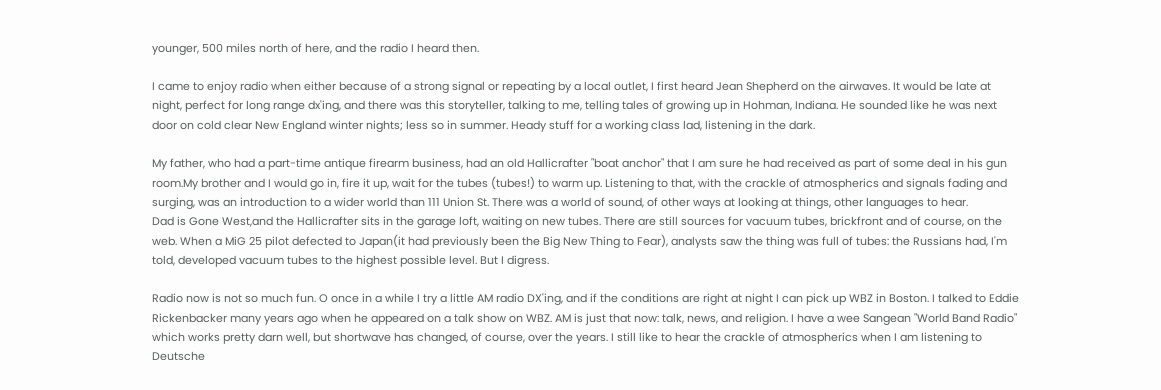younger, 500 miles north of here, and the radio I heard then.

I came to enjoy radio when either because of a strong signal or repeating by a local outlet, I first heard Jean Shepherd on the airwaves. It would be late at night, perfect for long range dx'ing, and there was this storyteller, talking to me, telling tales of growing up in Hohman, Indiana. He sounded like he was next door on cold clear New England winter nights; less so in summer. Heady stuff for a working class lad, listening in the dark.

My father, who had a part-time antique firearm business, had an old Hallicrafter "boat anchor" that I am sure he had received as part of some deal in his gun room.My brother and I would go in, fire it up, wait for the tubes (tubes!) to warm up. Listening to that, with the crackle of atmospherics and signals fading and surging, was an introduction to a wider world than 111 Union St. There was a world of sound, of other ways at looking at things, other languages to hear.
Dad is Gone West,and the Hallicrafter sits in the garage loft, waiting on new tubes. There are still sources for vacuum tubes, brickfront and of course, on the web. When a MiG 25 pilot defected to Japan(it had previously been the Big New Thing to Fear), analysts saw the thing was full of tubes: the Russians had, I'm told, developed vacuum tubes to the highest possible level. But I digress.

Radio now is not so much fun. O once in a while I try a little AM radio DX'ing, and if the conditions are right at night I can pick up WBZ in Boston. I talked to Eddie Rickenbacker many years ago when he appeared on a talk show on WBZ. AM is just that now: talk, news, and religion. I have a wee Sangean "World Band Radio" which works pretty darn well, but shortwave has changed, of course, over the years. I still like to hear the crackle of atmospherics when I am listening to Deutsche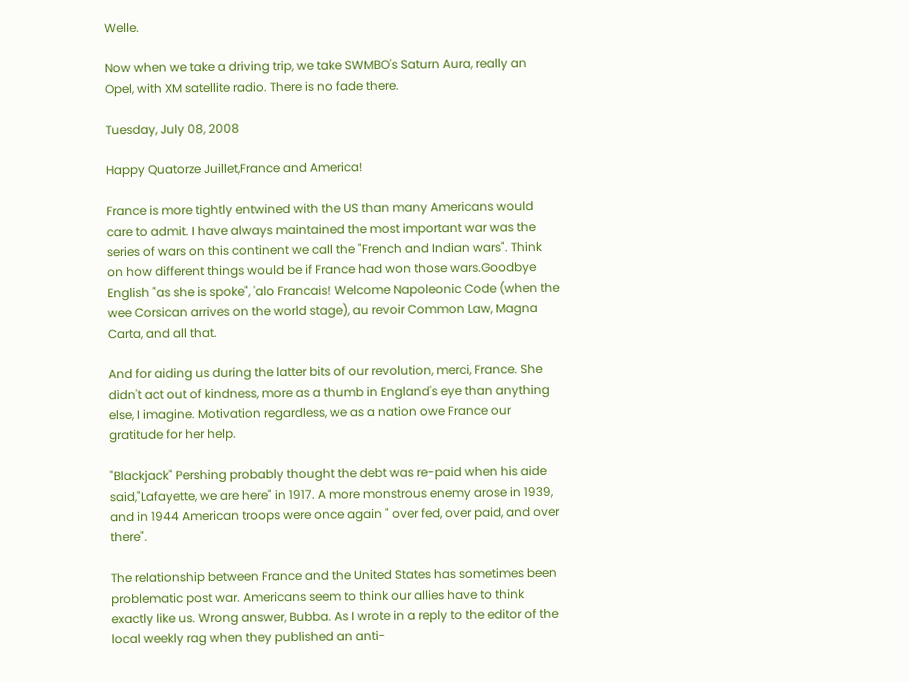Welle.

Now when we take a driving trip, we take SWMBO's Saturn Aura, really an Opel, with XM satellite radio. There is no fade there.

Tuesday, July 08, 2008

Happy Quatorze Juillet,France and America!

France is more tightly entwined with the US than many Americans would care to admit. I have always maintained the most important war was the series of wars on this continent we call the "French and Indian wars". Think on how different things would be if France had won those wars.Goodbye English "as she is spoke", 'alo Francais! Welcome Napoleonic Code (when the wee Corsican arrives on the world stage), au revoir Common Law, Magna Carta, and all that.

And for aiding us during the latter bits of our revolution, merci, France. She didn't act out of kindness, more as a thumb in England's eye than anything else, I imagine. Motivation regardless, we as a nation owe France our gratitude for her help.

"Blackjack" Pershing probably thought the debt was re-paid when his aide said,"Lafayette, we are here" in 1917. A more monstrous enemy arose in 1939, and in 1944 American troops were once again " over fed, over paid, and over there".

The relationship between France and the United States has sometimes been problematic post war. Americans seem to think our allies have to think exactly like us. Wrong answer, Bubba. As I wrote in a reply to the editor of the local weekly rag when they published an anti-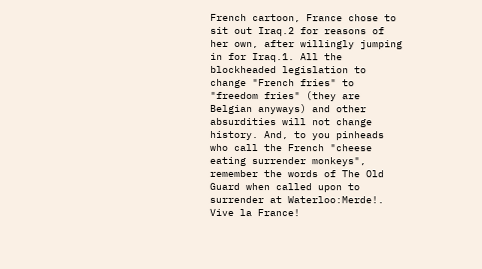French cartoon, France chose to sit out Iraq.2 for reasons of her own, after willingly jumping in for Iraq.1. All the blockheaded legislation to change "French fries" to "freedom fries" (they are Belgian anyways) and other absurdities will not change history. And, to you pinheads who call the French "cheese eating surrender monkeys", remember the words of The Old Guard when called upon to surrender at Waterloo:Merde!.
Vive la France!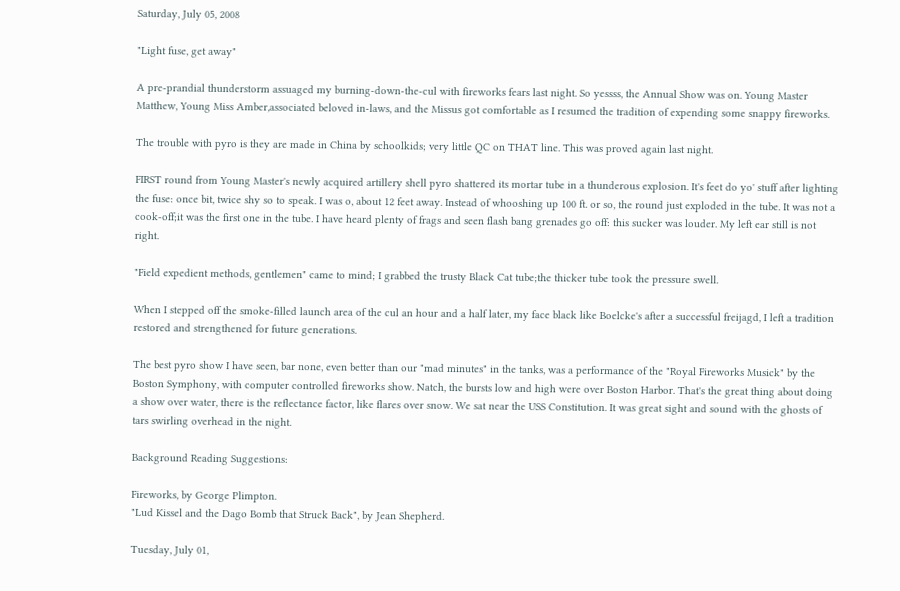Saturday, July 05, 2008

"Light fuse, get away"

A pre-prandial thunderstorm assuaged my burning-down-the-cul with fireworks fears last night. So yessss, the Annual Show was on. Young Master Matthew, Young Miss Amber,associated beloved in-laws, and the Missus got comfortable as I resumed the tradition of expending some snappy fireworks.

The trouble with pyro is they are made in China by schoolkids; very little QC on THAT line. This was proved again last night.

FIRST round from Young Master's newly acquired artillery shell pyro shattered its mortar tube in a thunderous explosion. It's feet do yo' stuff after lighting the fuse: once bit, twice shy so to speak. I was o, about 12 feet away. Instead of whooshing up 100 ft. or so, the round just exploded in the tube. It was not a cook-off;it was the first one in the tube. I have heard plenty of frags and seen flash bang grenades go off: this sucker was louder. My left ear still is not right.

"Field expedient methods, gentlemen" came to mind; I grabbed the trusty Black Cat tube;the thicker tube took the pressure swell.

When I stepped off the smoke-filled launch area of the cul an hour and a half later, my face black like Boelcke's after a successful freijagd, I left a tradition restored and strengthened for future generations.

The best pyro show I have seen, bar none, even better than our "mad minutes" in the tanks, was a performance of the "Royal Fireworks Musick" by the Boston Symphony, with computer controlled fireworks show. Natch, the bursts low and high were over Boston Harbor. That's the great thing about doing a show over water, there is the reflectance factor, like flares over snow. We sat near the USS Constitution. It was great sight and sound with the ghosts of tars swirling overhead in the night.

Background Reading Suggestions:

Fireworks, by George Plimpton.
"Lud Kissel and the Dago Bomb that Struck Back", by Jean Shepherd.

Tuesday, July 01,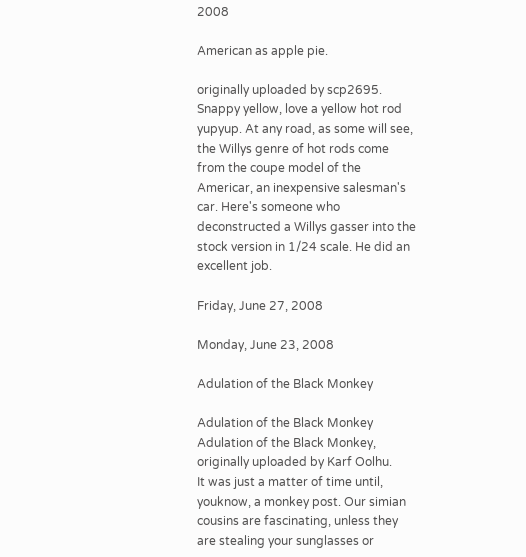2008

American as apple pie.

originally uploaded by scp2695.
Snappy yellow, love a yellow hot rod yupyup. At any road, as some will see, the Willys genre of hot rods come from the coupe model of the Americar, an inexpensive salesman's car. Here's someone who deconstructed a Willys gasser into the stock version in 1/24 scale. He did an excellent job.

Friday, June 27, 2008

Monday, June 23, 2008

Adulation of the Black Monkey

Adulation of the Black Monkey
Adulation of the Black Monkey,
originally uploaded by Karf Oolhu.
It was just a matter of time until, youknow, a monkey post. Our simian cousins are fascinating, unless they are stealing your sunglasses or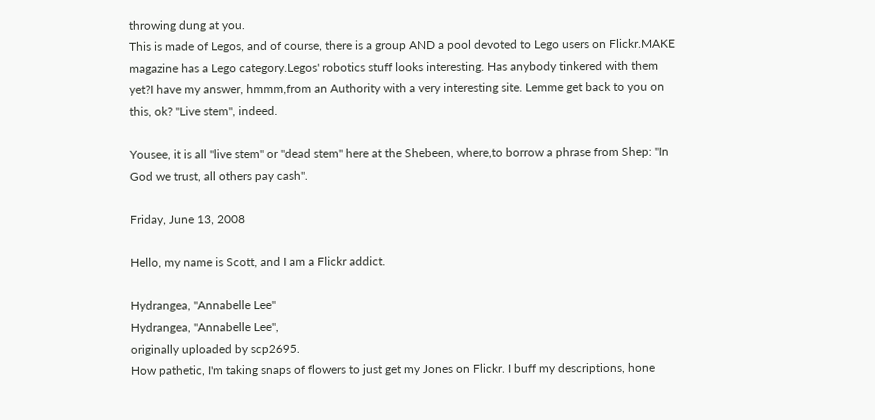throwing dung at you.
This is made of Legos, and of course, there is a group AND a pool devoted to Lego users on Flickr.MAKE magazine has a Lego category.Legos' robotics stuff looks interesting. Has anybody tinkered with them yet?I have my answer, hmmm,from an Authority with a very interesting site. Lemme get back to you on this, ok? "Live stem", indeed.

Yousee, it is all "live stem" or "dead stem" here at the Shebeen, where,to borrow a phrase from Shep: "In God we trust, all others pay cash".

Friday, June 13, 2008

Hello, my name is Scott, and I am a Flickr addict.

Hydrangea, "Annabelle Lee"
Hydrangea, "Annabelle Lee",
originally uploaded by scp2695.
How pathetic, I'm taking snaps of flowers to just get my Jones on Flickr. I buff my descriptions, hone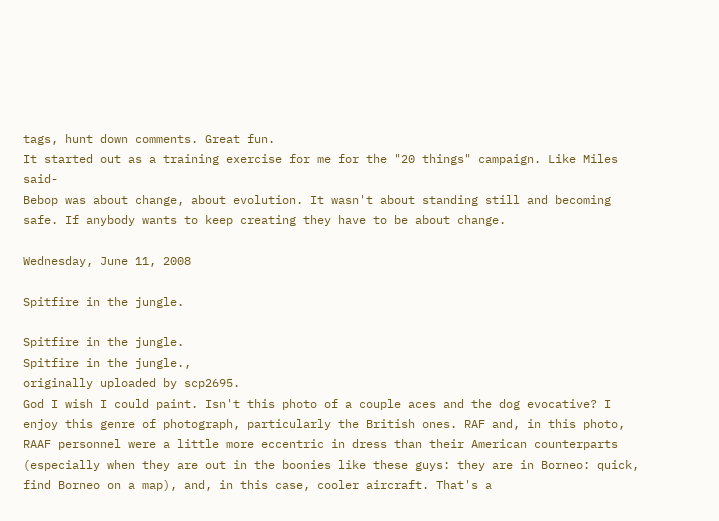tags, hunt down comments. Great fun.
It started out as a training exercise for me for the "20 things" campaign. Like Miles said-
Bebop was about change, about evolution. It wasn't about standing still and becoming safe. If anybody wants to keep creating they have to be about change.

Wednesday, June 11, 2008

Spitfire in the jungle.

Spitfire in the jungle.
Spitfire in the jungle.,
originally uploaded by scp2695.
God I wish I could paint. Isn't this photo of a couple aces and the dog evocative? I enjoy this genre of photograph, particularly the British ones. RAF and, in this photo, RAAF personnel were a little more eccentric in dress than their American counterparts (especially when they are out in the boonies like these guys: they are in Borneo: quick, find Borneo on a map), and, in this case, cooler aircraft. That's a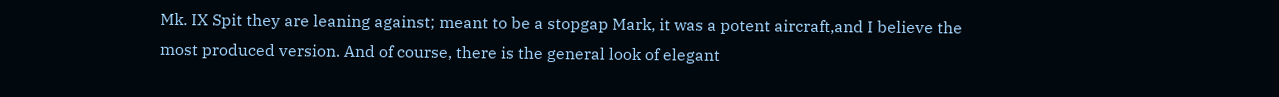Mk. IX Spit they are leaning against; meant to be a stopgap Mark, it was a potent aircraft,and I believe the most produced version. And of course, there is the general look of elegant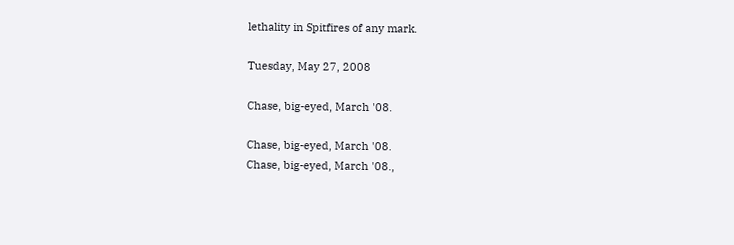lethality in Spitfires of any mark.

Tuesday, May 27, 2008

Chase, big-eyed, March '08.

Chase, big-eyed, March '08.
Chase, big-eyed, March '08.,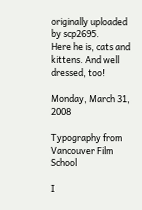originally uploaded by scp2695.
Here he is, cats and kittens. And well dressed, too!

Monday, March 31, 2008

Typography from Vancouver Film School

I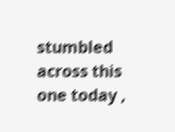stumbled across this one today ,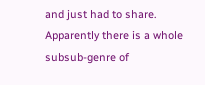and just had to share. Apparently there is a whole subsub-genre of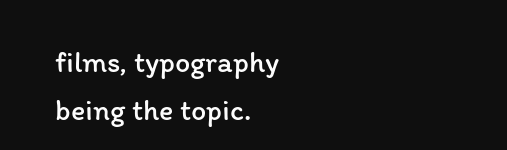films, typography being the topic.